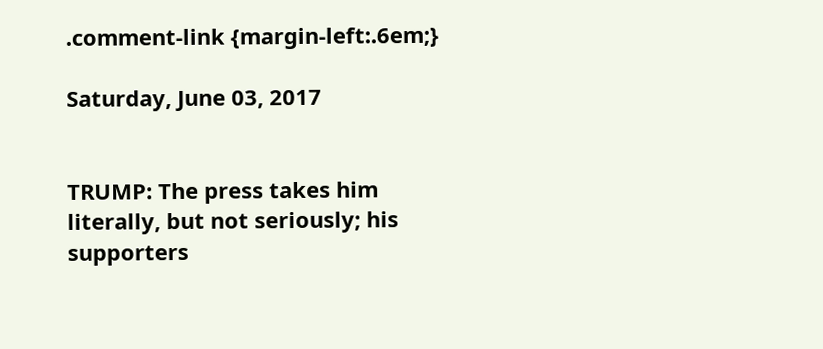.comment-link {margin-left:.6em;}

Saturday, June 03, 2017


TRUMP: The press takes him literally, but not seriously; his supporters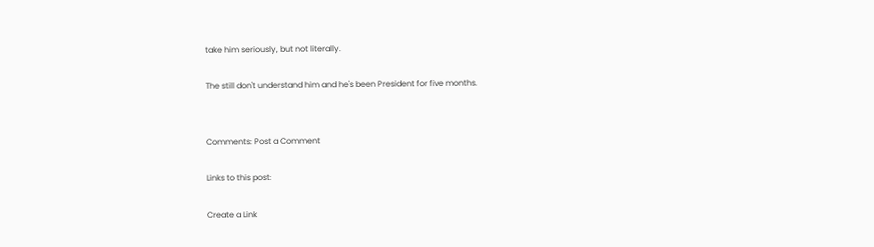take him seriously, but not literally.

The still don't understand him and he's been President for five months.


Comments: Post a Comment

Links to this post:

Create a Link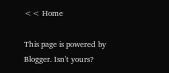<< Home

This page is powered by Blogger. Isn't yours?